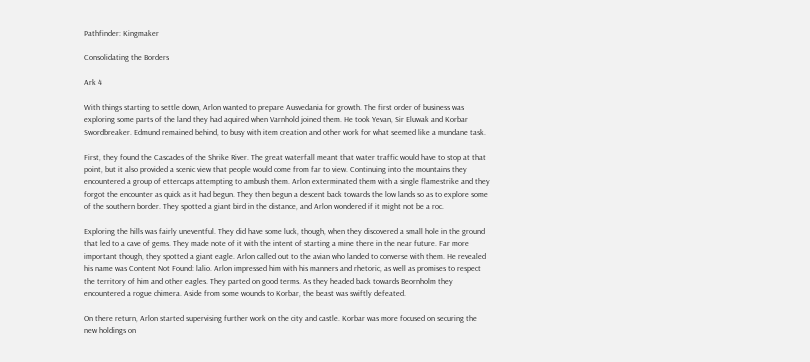Pathfinder: Kingmaker

Consolidating the Borders

Ark 4

With things starting to settle down, Arlon wanted to prepare Ausvedania for growth. The first order of business was exploring some parts of the land they had aquired when Varnhold joined them. He took Yevan, Sir Eluwak and Korbar Swordbreaker. Edmund remained behind, to busy with item creation and other work for what seemed like a mundane task.

First, they found the Cascades of the Shrike River. The great waterfall meant that water traffic would have to stop at that point, but it also provided a scenic view that people would come from far to view. Continuing into the mountains they encountered a group of ettercaps attempting to ambush them. Arlon exterminated them with a single flamestrike and they forgot the encounter as quick as it had begun. They then begun a descent back towards the low lands so as to explore some of the southern border. They spotted a giant bird in the distance, and Arlon wondered if it might not be a roc.

Exploring the hills was fairly uneventful. They did have some luck, though, when they discovered a small hole in the ground that led to a cave of gems. They made note of it with the intent of starting a mine there in the near future. Far more important though, they spotted a giant eagle. Arlon called out to the avian who landed to converse with them. He revealed his name was Content Not Found: lalio. Arlon impressed him with his manners and rhetoric, as well as promises to respect the territory of him and other eagles. They parted on good terms. As they headed back towards Beornholm they encountered a rogue chimera. Aside from some wounds to Korbar, the beast was swiftly defeated.

On there return, Arlon started supervising further work on the city and castle. Korbar was more focused on securing the new holdings on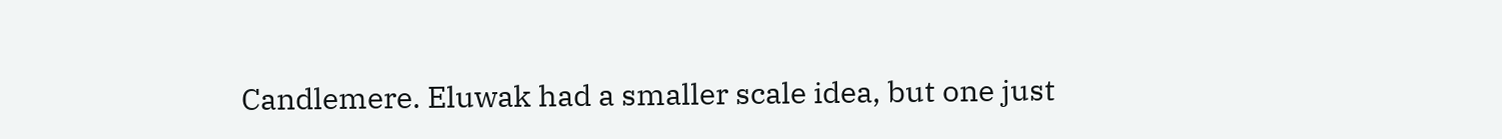Candlemere. Eluwak had a smaller scale idea, but one just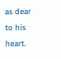as dear to his heart.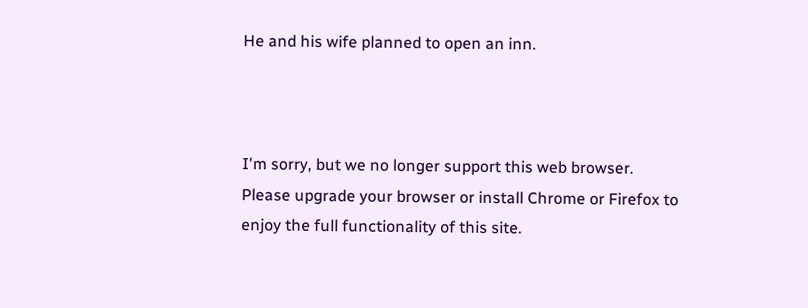He and his wife planned to open an inn.



I'm sorry, but we no longer support this web browser. Please upgrade your browser or install Chrome or Firefox to enjoy the full functionality of this site.